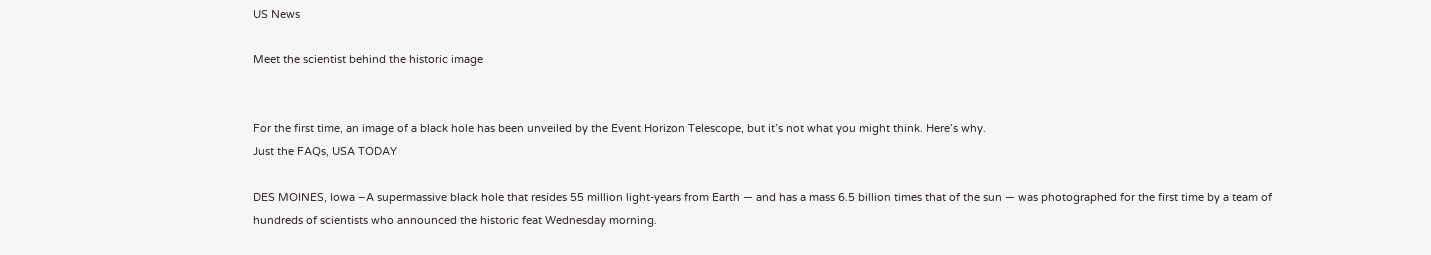US News

Meet the scientist behind the historic image


For the first time, an image of a black hole has been unveiled by the Event Horizon Telescope, but it’s not what you might think. Here’s why.
Just the FAQs, USA TODAY

DES MOINES, Iowa –A supermassive black hole that resides 55 million light-years from Earth — and has a mass 6.5 billion times that of the sun — was photographed for the first time by a team of hundreds of scientists who announced the historic feat Wednesday morning.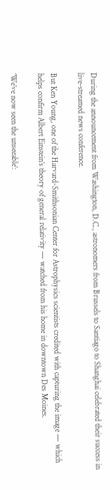During the announcement from Washington, D.C., astronomers from Brussels to Santiago to Shanghai celebrated their success in live-streamed news conference.

But Ken Young, one of the Harvard-Smithsonian Center for Astrophysics scientists credited with capturing the image — which helps confirm Albert Einstein’s theory of general relativity — watched from his home in downtown Des Moines.

‘We’ve now seen the unseeable’: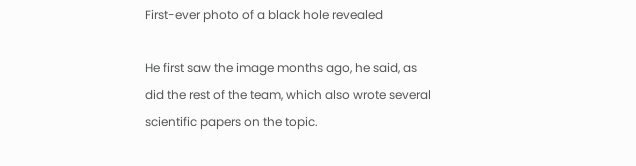First-ever photo of a black hole revealed

He first saw the image months ago, he said, as did the rest of the team, which also wrote several scientific papers on the topic.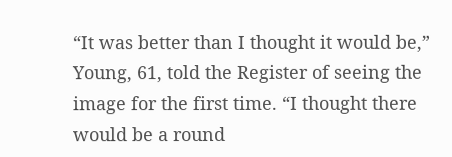“It was better than I thought it would be,” Young, 61, told the Register of seeing the image for the first time. “I thought there would be a round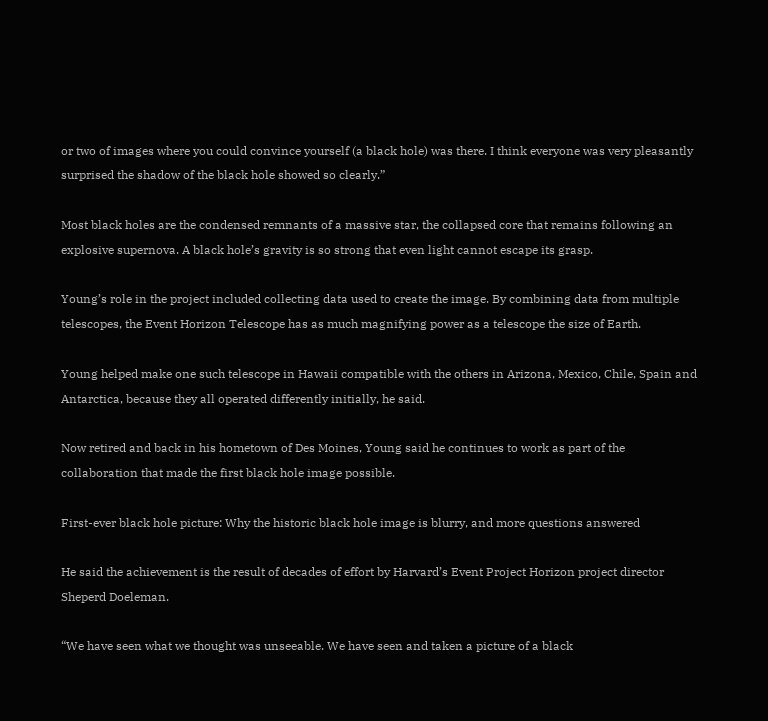or two of images where you could convince yourself (a black hole) was there. I think everyone was very pleasantly surprised the shadow of the black hole showed so clearly.”

Most black holes are the condensed remnants of a massive star, the collapsed core that remains following an explosive supernova. A black hole’s gravity is so strong that even light cannot escape its grasp.

Young’s role in the project included collecting data used to create the image. By combining data from multiple telescopes, the Event Horizon Telescope has as much magnifying power as a telescope the size of Earth.

Young helped make one such telescope in Hawaii compatible with the others in Arizona, Mexico, Chile, Spain and Antarctica, because they all operated differently initially, he said.

Now retired and back in his hometown of Des Moines, Young said he continues to work as part of the collaboration that made the first black hole image possible.

First-ever black hole picture: Why the historic black hole image is blurry, and more questions answered

He said the achievement is the result of decades of effort by Harvard’s Event Project Horizon project director Sheperd Doeleman.

“We have seen what we thought was unseeable. We have seen and taken a picture of a black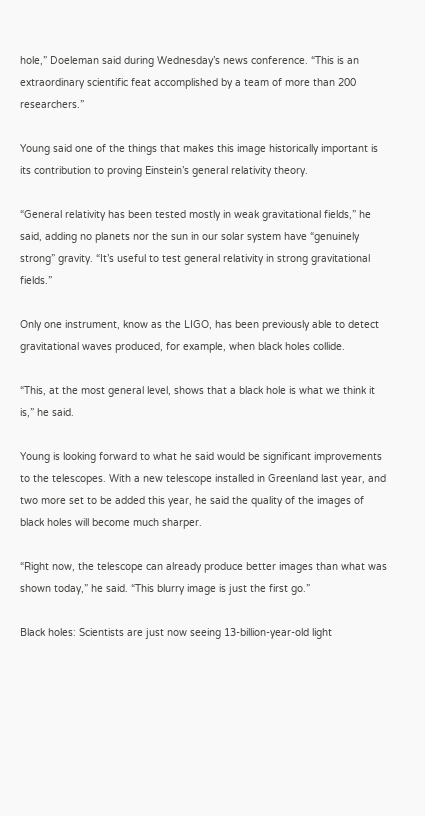hole,” Doeleman said during Wednesday’s news conference. “This is an extraordinary scientific feat accomplished by a team of more than 200 researchers.”

Young said one of the things that makes this image historically important is its contribution to proving Einstein’s general relativity theory.

“General relativity has been tested mostly in weak gravitational fields,” he said, adding no planets nor the sun in our solar system have “genuinely strong” gravity. “It’s useful to test general relativity in strong gravitational fields.”

Only one instrument, know as the LIGO, has been previously able to detect gravitational waves produced, for example, when black holes collide.

“This, at the most general level, shows that a black hole is what we think it is,” he said.

Young is looking forward to what he said would be significant improvements to the telescopes. With a new telescope installed in Greenland last year, and two more set to be added this year, he said the quality of the images of black holes will become much sharper.

“Right now, the telescope can already produce better images than what was shown today,” he said. “This blurry image is just the first go.”

Black holes: Scientists are just now seeing 13-billion-year-old light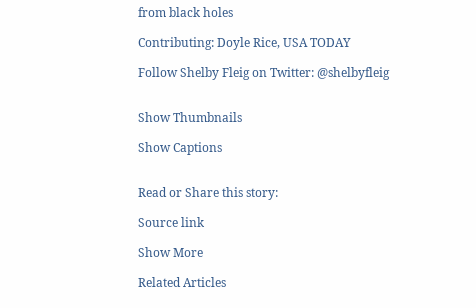from black holes

Contributing: Doyle Rice, USA TODAY

Follow Shelby Fleig on Twitter: @shelbyfleig


Show Thumbnails

Show Captions


Read or Share this story:

Source link

Show More

Related Articles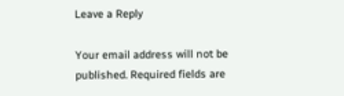Leave a Reply

Your email address will not be published. Required fields are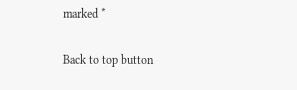marked *

Back to top button